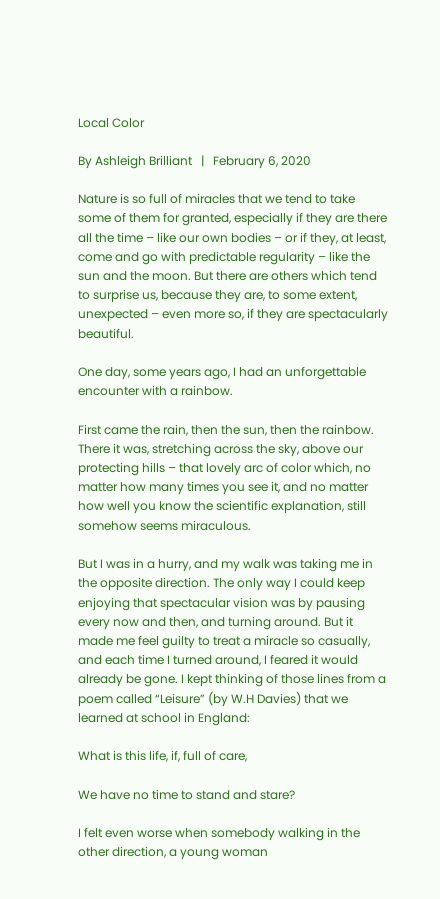Local Color

By Ashleigh Brilliant   |   February 6, 2020

Nature is so full of miracles that we tend to take some of them for granted, especially if they are there all the time – like our own bodies – or if they, at least, come and go with predictable regularity – like the sun and the moon. But there are others which tend to surprise us, because they are, to some extent, unexpected – even more so, if they are spectacularly beautiful.

One day, some years ago, I had an unforgettable encounter with a rainbow.

First came the rain, then the sun, then the rainbow. There it was, stretching across the sky, above our protecting hills – that lovely arc of color which, no matter how many times you see it, and no matter how well you know the scientific explanation, still somehow seems miraculous.

But I was in a hurry, and my walk was taking me in the opposite direction. The only way I could keep enjoying that spectacular vision was by pausing every now and then, and turning around. But it made me feel guilty to treat a miracle so casually, and each time I turned around, I feared it would already be gone. I kept thinking of those lines from a poem called “Leisure” (by W.H Davies) that we learned at school in England:

What is this life, if, full of care,

We have no time to stand and stare?

I felt even worse when somebody walking in the other direction, a young woman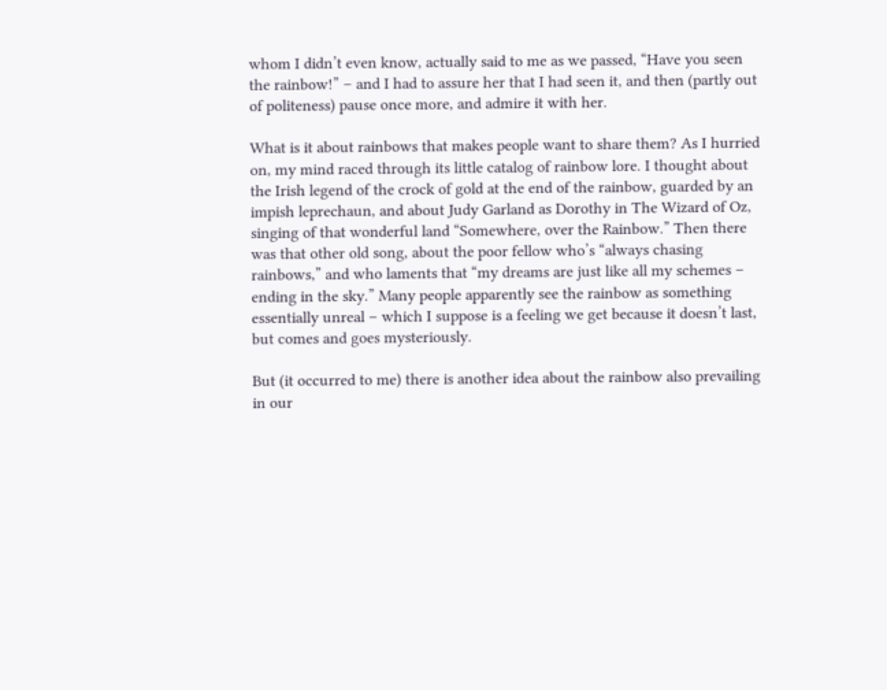whom I didn’t even know, actually said to me as we passed, “Have you seen the rainbow!” – and I had to assure her that I had seen it, and then (partly out of politeness) pause once more, and admire it with her.

What is it about rainbows that makes people want to share them? As I hurried on, my mind raced through its little catalog of rainbow lore. I thought about the Irish legend of the crock of gold at the end of the rainbow, guarded by an impish leprechaun, and about Judy Garland as Dorothy in The Wizard of Oz, singing of that wonderful land “Somewhere, over the Rainbow.” Then there was that other old song, about the poor fellow who’s “always chasing rainbows,” and who laments that “my dreams are just like all my schemes – ending in the sky.” Many people apparently see the rainbow as something essentially unreal – which I suppose is a feeling we get because it doesn’t last, but comes and goes mysteriously.

But (it occurred to me) there is another idea about the rainbow also prevailing in our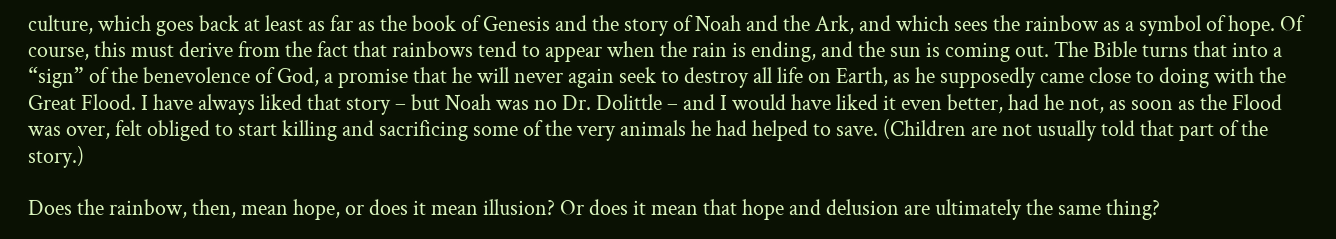culture, which goes back at least as far as the book of Genesis and the story of Noah and the Ark, and which sees the rainbow as a symbol of hope. Of course, this must derive from the fact that rainbows tend to appear when the rain is ending, and the sun is coming out. The Bible turns that into a “sign” of the benevolence of God, a promise that he will never again seek to destroy all life on Earth, as he supposedly came close to doing with the Great Flood. I have always liked that story – but Noah was no Dr. Dolittle – and I would have liked it even better, had he not, as soon as the Flood was over, felt obliged to start killing and sacrificing some of the very animals he had helped to save. (Children are not usually told that part of the story.)

Does the rainbow, then, mean hope, or does it mean illusion? Or does it mean that hope and delusion are ultimately the same thing?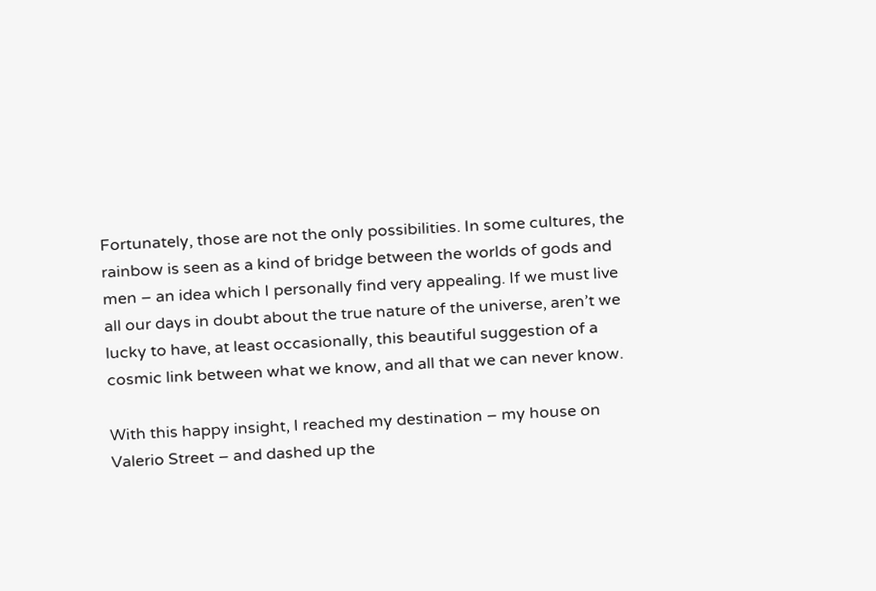Fortunately, those are not the only possibilities. In some cultures, the rainbow is seen as a kind of bridge between the worlds of gods and men – an idea which I personally find very appealing. If we must live all our days in doubt about the true nature of the universe, aren’t we lucky to have, at least occasionally, this beautiful suggestion of a cosmic link between what we know, and all that we can never know.

With this happy insight, I reached my destination – my house on Valerio Street – and dashed up the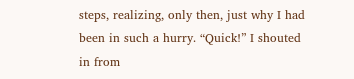steps, realizing, only then, just why I had been in such a hurry. “Quick!” I shouted in from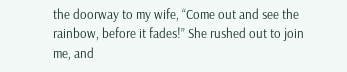the doorway to my wife, “Come out and see the rainbow, before it fades!” She rushed out to join me, and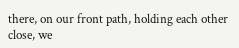there, on our front path, holding each other close, we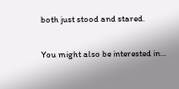both just stood and stared.


You might also be interested in...